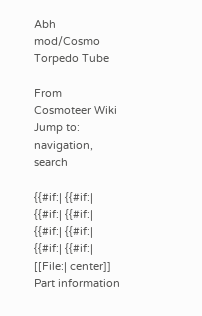Abh mod/Cosmo Torpedo Tube

From Cosmoteer Wiki
Jump to: navigation, search

{{#if:| {{#if:| {{#if:| {{#if:| {{#if:| {{#if:| {{#if:| {{#if:|
[[File:| center]]
Part information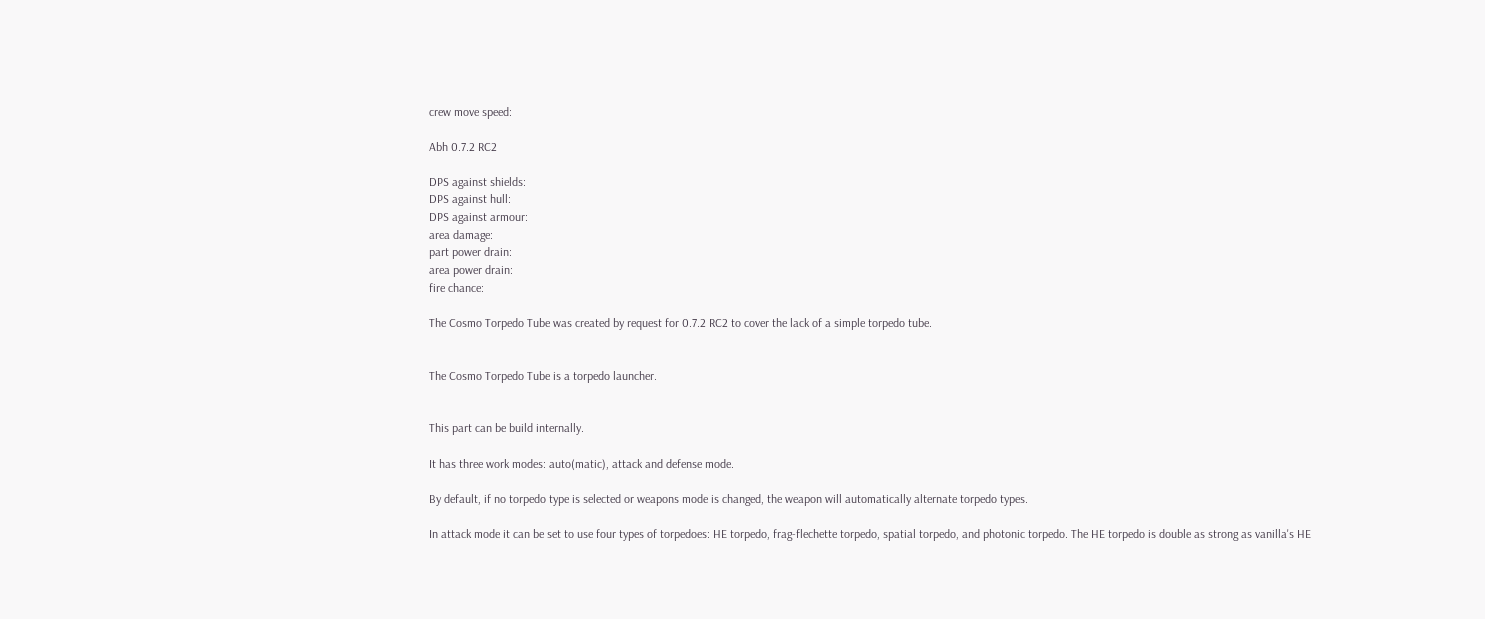crew move speed:

Abh 0.7.2 RC2

DPS against shields:
DPS against hull:
DPS against armour:
area damage:
part power drain:
area power drain:
fire chance:

The Cosmo Torpedo Tube was created by request for 0.7.2 RC2 to cover the lack of a simple torpedo tube.


The Cosmo Torpedo Tube is a torpedo launcher.


This part can be build internally.

It has three work modes: auto(matic), attack and defense mode.

By default, if no torpedo type is selected or weapons mode is changed, the weapon will automatically alternate torpedo types.

In attack mode it can be set to use four types of torpedoes: HE torpedo, frag-flechette torpedo, spatial torpedo, and photonic torpedo. The HE torpedo is double as strong as vanilla's HE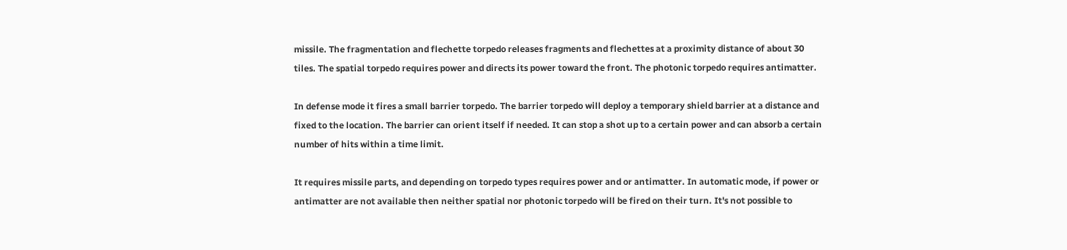missile. The fragmentation and flechette torpedo releases fragments and flechettes at a proximity distance of about 30 tiles. The spatial torpedo requires power and directs its power toward the front. The photonic torpedo requires antimatter.

In defense mode it fires a small barrier torpedo. The barrier torpedo will deploy a temporary shield barrier at a distance and fixed to the location. The barrier can orient itself if needed. It can stop a shot up to a certain power and can absorb a certain number of hits within a time limit.

It requires missile parts, and depending on torpedo types requires power and or antimatter. In automatic mode, if power or antimatter are not available then neither spatial nor photonic torpedo will be fired on their turn. It's not possible to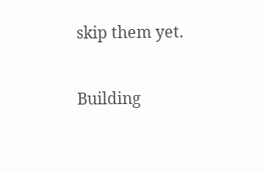skip them yet.

Building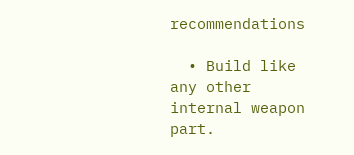recommendations

  • Build like any other internal weapon part.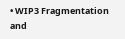• WIP3 Fragmentation and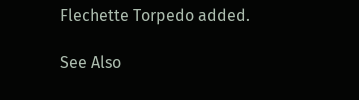Flechette Torpedo added.

See Also